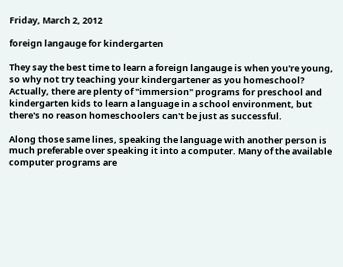Friday, March 2, 2012

foreign langauge for kindergarten

They say the best time to learn a foreign langauge is when you're young, so why not try teaching your kindergartener as you homeschool? Actually, there are plenty of "immersion" programs for preschool and kindergarten kids to learn a language in a school environment, but there's no reason homeschoolers can't be just as successful.

Along those same lines, speaking the language with another person is much preferable over speaking it into a computer. Many of the available computer programs are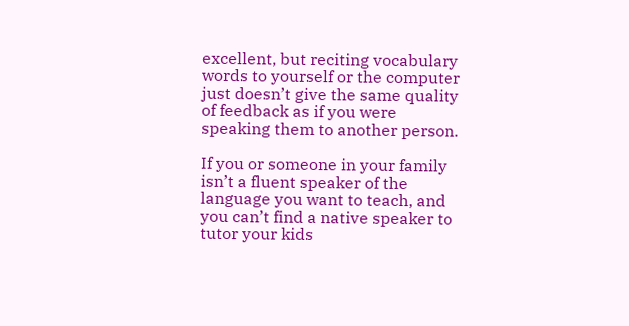excellent, but reciting vocabulary words to yourself or the computer just doesn’t give the same quality of feedback as if you were speaking them to another person.

If you or someone in your family isn’t a fluent speaker of the language you want to teach, and you can’t find a native speaker to tutor your kids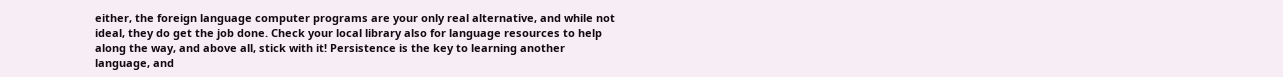either, the foreign language computer programs are your only real alternative, and while not ideal, they do get the job done. Check your local library also for language resources to help along the way, and above all, stick with it! Persistence is the key to learning another language, and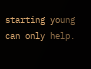starting young can only help.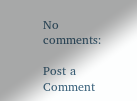No comments:

Post a Comment